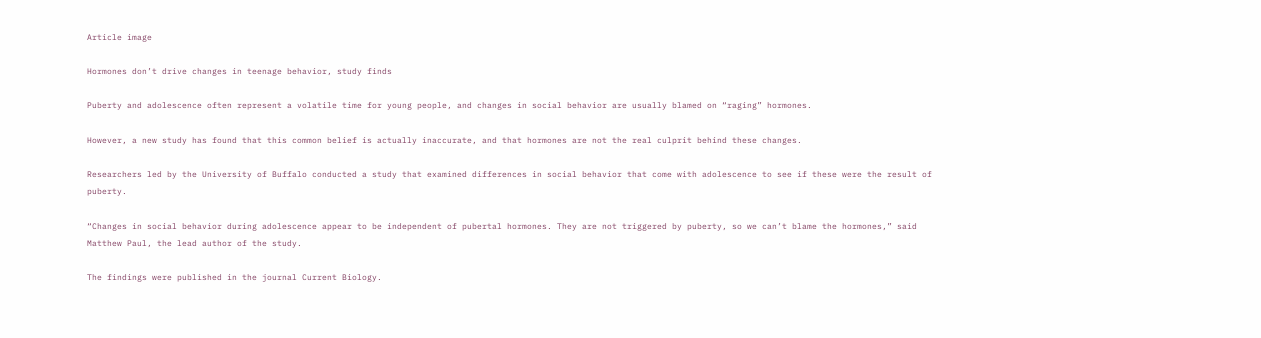Article image

Hormones don’t drive changes in teenage behavior, study finds

Puberty and adolescence often represent a volatile time for young people, and changes in social behavior are usually blamed on “raging” hormones.

However, a new study has found that this common belief is actually inaccurate, and that hormones are not the real culprit behind these changes.

Researchers led by the University of Buffalo conducted a study that examined differences in social behavior that come with adolescence to see if these were the result of puberty.

“Changes in social behavior during adolescence appear to be independent of pubertal hormones. They are not triggered by puberty, so we can’t blame the hormones,” said Matthew Paul, the lead author of the study.

The findings were published in the journal Current Biology.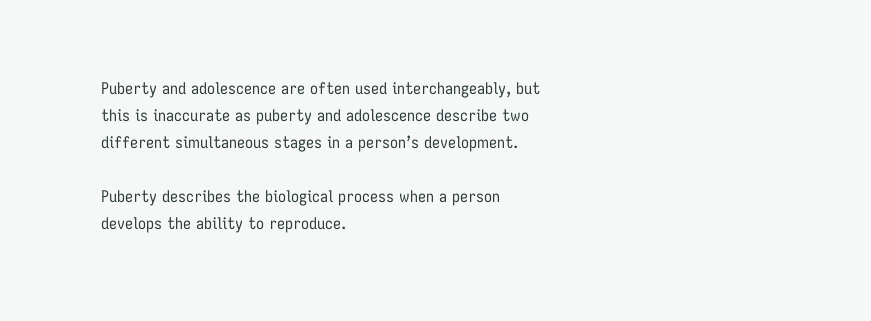Puberty and adolescence are often used interchangeably, but this is inaccurate as puberty and adolescence describe two different simultaneous stages in a person’s development.

Puberty describes the biological process when a person develops the ability to reproduce.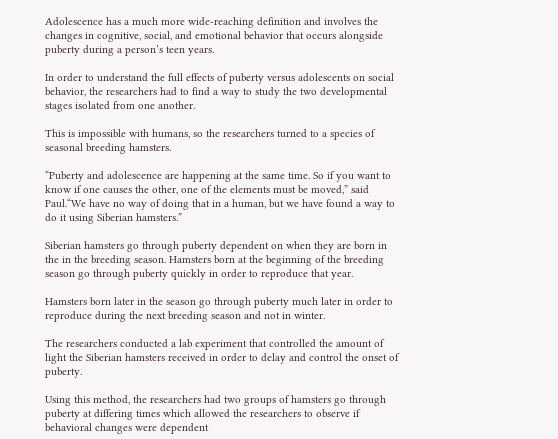Adolescence has a much more wide-reaching definition and involves the changes in cognitive, social, and emotional behavior that occurs alongside puberty during a person’s teen years.

In order to understand the full effects of puberty versus adolescents on social behavior, the researchers had to find a way to study the two developmental stages isolated from one another.

This is impossible with humans, so the researchers turned to a species of seasonal breeding hamsters.

“Puberty and adolescence are happening at the same time. So if you want to know if one causes the other, one of the elements must be moved,” said Paul.“We have no way of doing that in a human, but we have found a way to do it using Siberian hamsters.”

Siberian hamsters go through puberty dependent on when they are born in the in the breeding season. Hamsters born at the beginning of the breeding season go through puberty quickly in order to reproduce that year.

Hamsters born later in the season go through puberty much later in order to reproduce during the next breeding season and not in winter.

The researchers conducted a lab experiment that controlled the amount of light the Siberian hamsters received in order to delay and control the onset of puberty.

Using this method, the researchers had two groups of hamsters go through puberty at differing times which allowed the researchers to observe if behavioral changes were dependent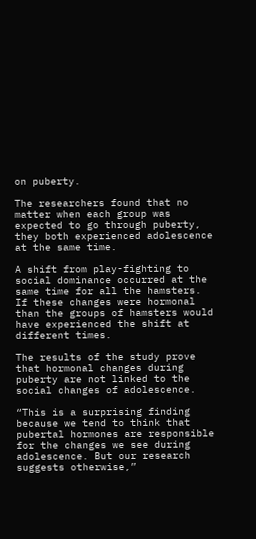on puberty.

The researchers found that no matter when each group was expected to go through puberty, they both experienced adolescence at the same time.

A shift from play-fighting to social dominance occurred at the same time for all the hamsters. If these changes were hormonal than the groups of hamsters would have experienced the shift at different times.

The results of the study prove that hormonal changes during puberty are not linked to the social changes of adolescence.

“This is a surprising finding because we tend to think that pubertal hormones are responsible for the changes we see during adolescence. But our research suggests otherwise,”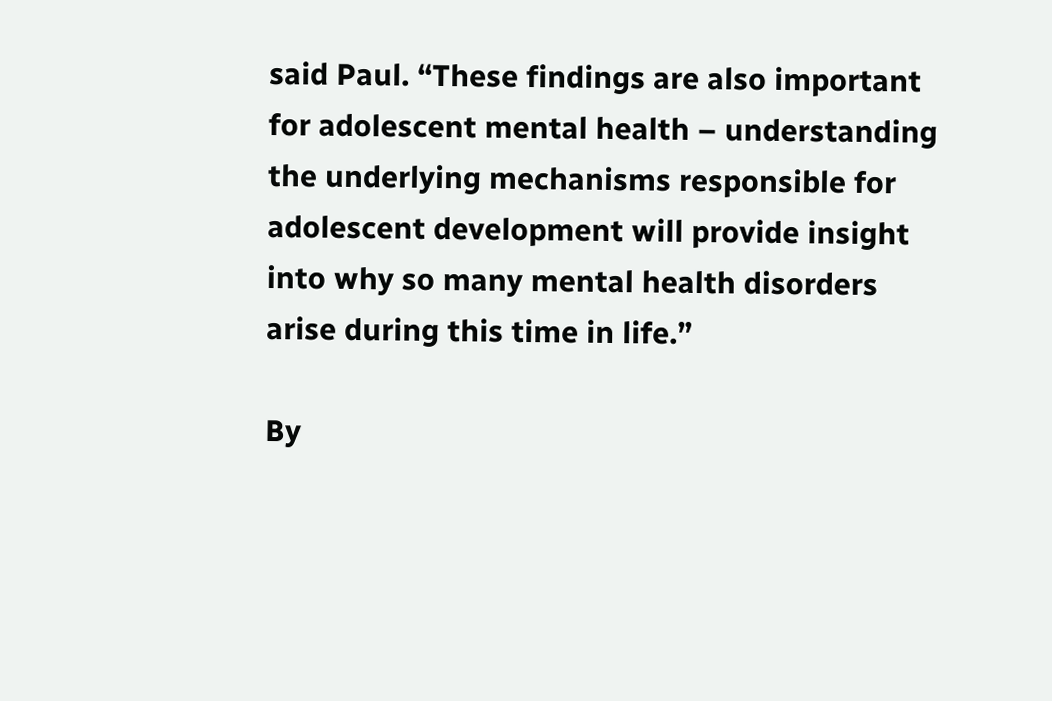said Paul. “These findings are also important for adolescent mental health – understanding the underlying mechanisms responsible for adolescent development will provide insight into why so many mental health disorders arise during this time in life.”

By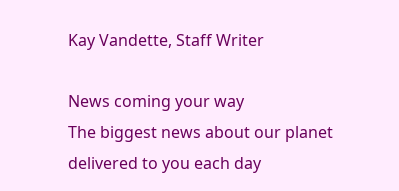Kay Vandette, Staff Writer

News coming your way
The biggest news about our planet delivered to you each day